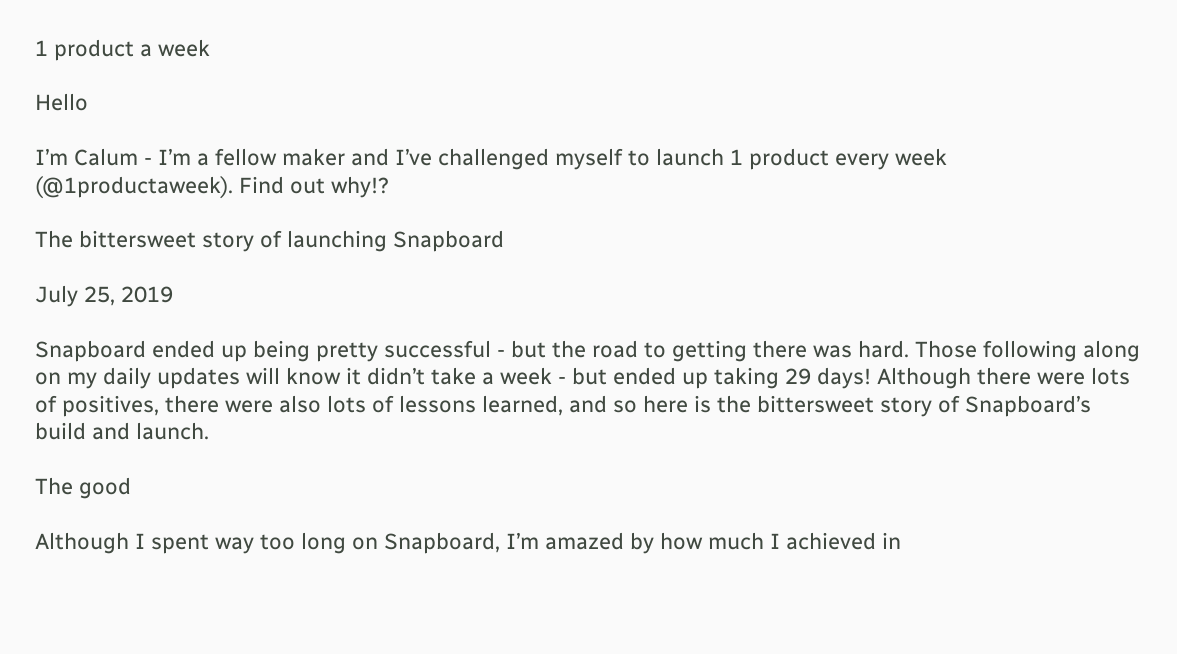1 product a week

Hello

I’m Calum - I’m a fellow maker and I’ve challenged myself to launch 1 product every week (@1productaweek). Find out why!?

The bittersweet story of launching Snapboard

July 25, 2019

Snapboard ended up being pretty successful - but the road to getting there was hard. Those following along on my daily updates will know it didn’t take a week - but ended up taking 29 days! Although there were lots of positives, there were also lots of lessons learned, and so here is the bittersweet story of Snapboard’s build and launch.

The good

Although I spent way too long on Snapboard, I’m amazed by how much I achieved in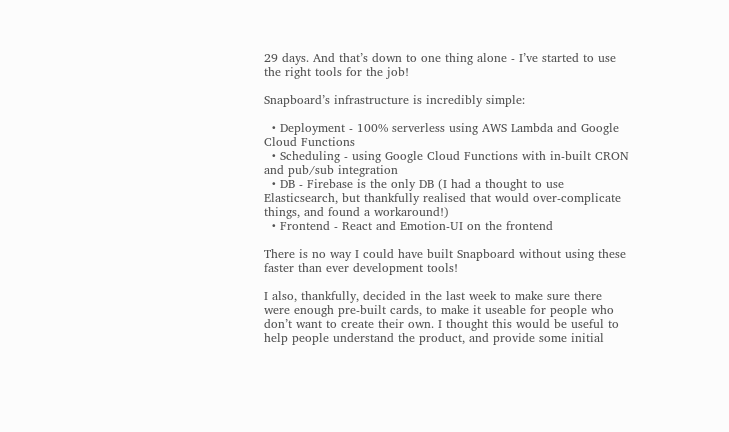29 days. And that’s down to one thing alone - I’ve started to use the right tools for the job!

Snapboard’s infrastructure is incredibly simple:

  • Deployment - 100% serverless using AWS Lambda and Google Cloud Functions
  • Scheduling - using Google Cloud Functions with in-built CRON and pub/sub integration
  • DB - Firebase is the only DB (I had a thought to use Elasticsearch, but thankfully realised that would over-complicate things, and found a workaround!)
  • Frontend - React and Emotion-UI on the frontend

There is no way I could have built Snapboard without using these faster than ever development tools!

I also, thankfully, decided in the last week to make sure there were enough pre-built cards, to make it useable for people who don’t want to create their own. I thought this would be useful to help people understand the product, and provide some initial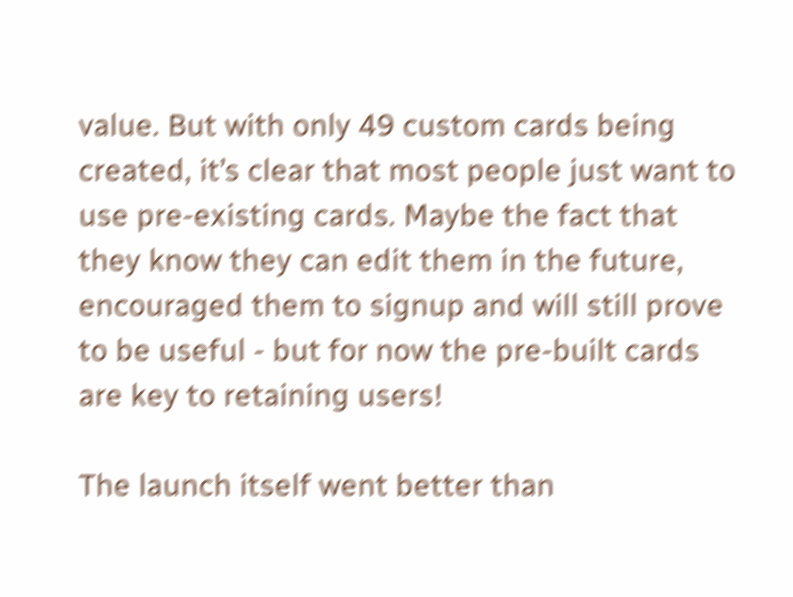value. But with only 49 custom cards being created, it’s clear that most people just want to use pre-existing cards. Maybe the fact that they know they can edit them in the future, encouraged them to signup and will still prove to be useful - but for now the pre-built cards are key to retaining users!

The launch itself went better than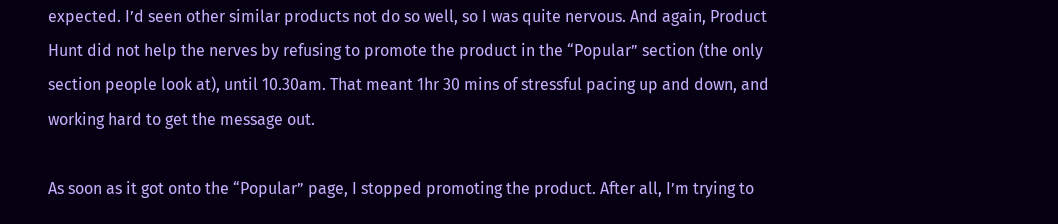expected. I’d seen other similar products not do so well, so I was quite nervous. And again, Product Hunt did not help the nerves by refusing to promote the product in the “Popular” section (the only section people look at), until 10.30am. That meant 1hr 30 mins of stressful pacing up and down, and working hard to get the message out.

As soon as it got onto the “Popular” page, I stopped promoting the product. After all, I’m trying to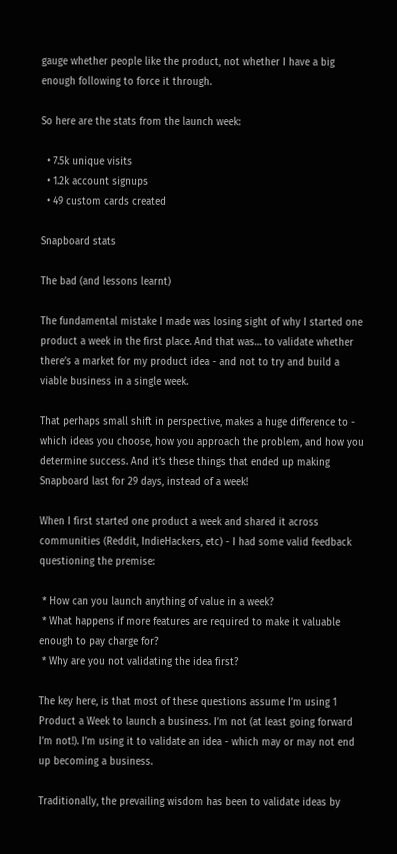gauge whether people like the product, not whether I have a big enough following to force it through.

So here are the stats from the launch week:

  • 7.5k unique visits
  • 1.2k account signups
  • 49 custom cards created

Snapboard stats

The bad (and lessons learnt)

The fundamental mistake I made was losing sight of why I started one product a week in the first place. And that was… to validate whether there’s a market for my product idea - and not to try and build a viable business in a single week.

That perhaps small shift in perspective, makes a huge difference to - which ideas you choose, how you approach the problem, and how you determine success. And it’s these things that ended up making Snapboard last for 29 days, instead of a week!

When I first started one product a week and shared it across communities (Reddit, IndieHackers, etc) - I had some valid feedback questioning the premise:

 * How can you launch anything of value in a week?
 * What happens if more features are required to make it valuable enough to pay charge for?
 * Why are you not validating the idea first?

The key here, is that most of these questions assume I’m using 1 Product a Week to launch a business. I’m not (at least going forward I’m not!). I’m using it to validate an idea - which may or may not end up becoming a business.

Traditionally, the prevailing wisdom has been to validate ideas by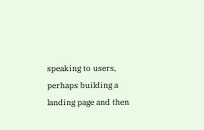speaking to users, perhaps building a landing page and then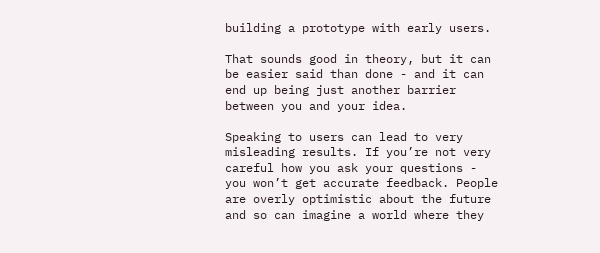building a prototype with early users.

That sounds good in theory, but it can be easier said than done - and it can end up being just another barrier between you and your idea.

Speaking to users can lead to very misleading results. If you’re not very careful how you ask your questions - you won’t get accurate feedback. People are overly optimistic about the future and so can imagine a world where they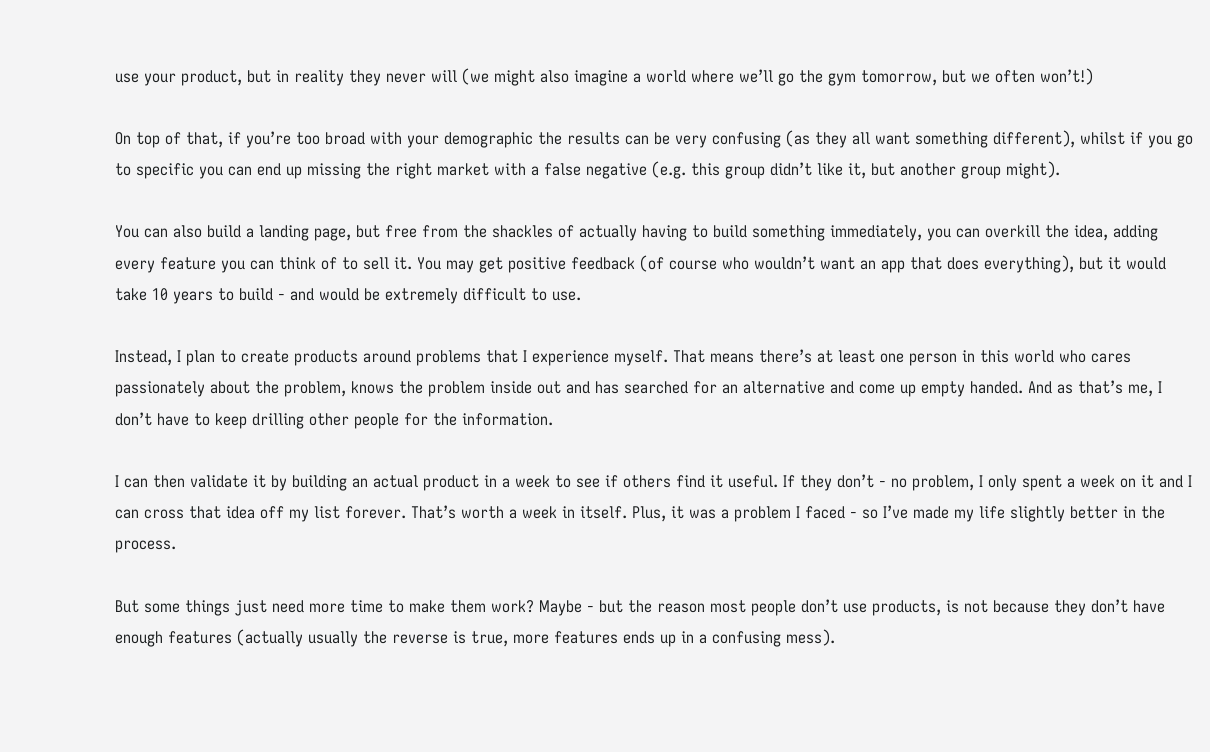use your product, but in reality they never will (we might also imagine a world where we’ll go the gym tomorrow, but we often won’t!)

On top of that, if you’re too broad with your demographic the results can be very confusing (as they all want something different), whilst if you go to specific you can end up missing the right market with a false negative (e.g. this group didn’t like it, but another group might).

You can also build a landing page, but free from the shackles of actually having to build something immediately, you can overkill the idea, adding every feature you can think of to sell it. You may get positive feedback (of course who wouldn’t want an app that does everything), but it would take 10 years to build - and would be extremely difficult to use.

Instead, I plan to create products around problems that I experience myself. That means there’s at least one person in this world who cares passionately about the problem, knows the problem inside out and has searched for an alternative and come up empty handed. And as that’s me, I don’t have to keep drilling other people for the information.

I can then validate it by building an actual product in a week to see if others find it useful. If they don’t - no problem, I only spent a week on it and I can cross that idea off my list forever. That’s worth a week in itself. Plus, it was a problem I faced - so I’ve made my life slightly better in the process.

But some things just need more time to make them work? Maybe - but the reason most people don’t use products, is not because they don’t have enough features (actually usually the reverse is true, more features ends up in a confusing mess).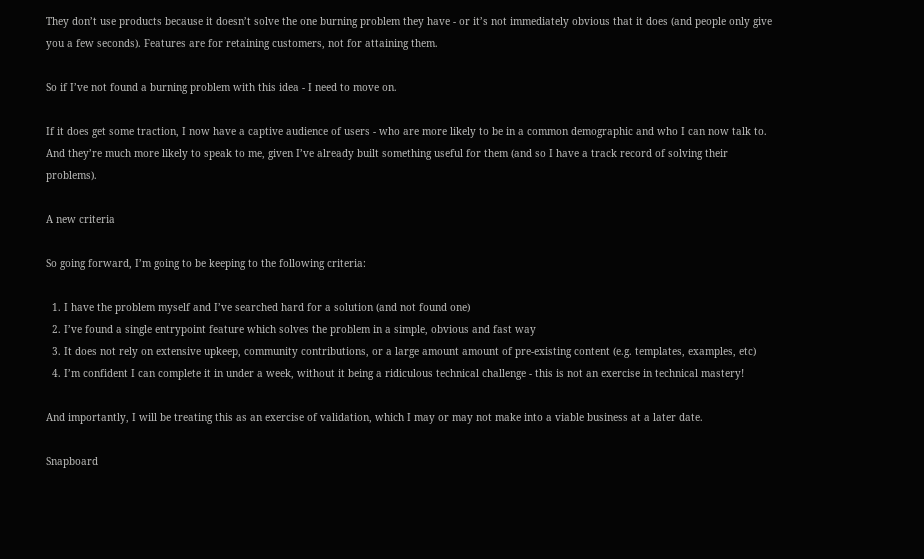They don’t use products because it doesn’t solve the one burning problem they have - or it’s not immediately obvious that it does (and people only give you a few seconds). Features are for retaining customers, not for attaining them.

So if I’ve not found a burning problem with this idea - I need to move on.

If it does get some traction, I now have a captive audience of users - who are more likely to be in a common demographic and who I can now talk to. And they’re much more likely to speak to me, given I’ve already built something useful for them (and so I have a track record of solving their problems).

A new criteria

So going forward, I’m going to be keeping to the following criteria:

  1. I have the problem myself and I’ve searched hard for a solution (and not found one)
  2. I’ve found a single entrypoint feature which solves the problem in a simple, obvious and fast way
  3. It does not rely on extensive upkeep, community contributions, or a large amount amount of pre-existing content (e.g. templates, examples, etc)
  4. I’m confident I can complete it in under a week, without it being a ridiculous technical challenge - this is not an exercise in technical mastery!

And importantly, I will be treating this as an exercise of validation, which I may or may not make into a viable business at a later date.

Snapboard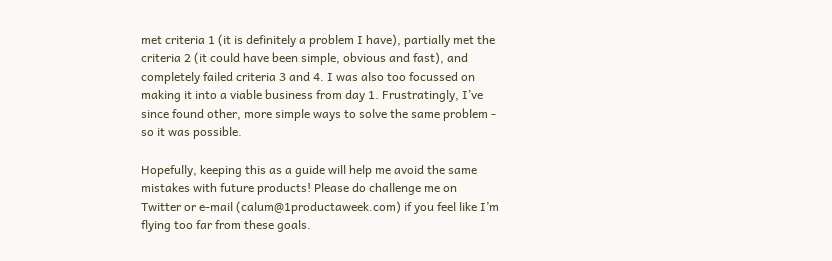met criteria 1 (it is definitely a problem I have), partially met the criteria 2 (it could have been simple, obvious and fast), and completely failed criteria 3 and 4. I was also too focussed on making it into a viable business from day 1. Frustratingly, I’ve since found other, more simple ways to solve the same problem - so it was possible.

Hopefully, keeping this as a guide will help me avoid the same mistakes with future products! Please do challenge me on Twitter or e-mail (calum@1productaweek.com) if you feel like I’m flying too far from these goals.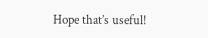Hope that’s useful!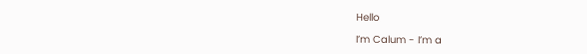Hello

I’m Calum - I’m a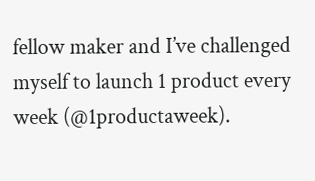fellow maker and I’ve challenged myself to launch 1 product every week (@1productaweek).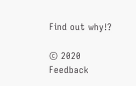Find out why!?

© 2020
Feedback